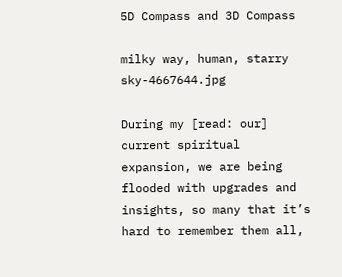5D Compass and 3D Compass

milky way, human, starry sky-4667644.jpg

During my [read: our] current spiritual expansion, we are being flooded with upgrades and insights, so many that it’s hard to remember them all,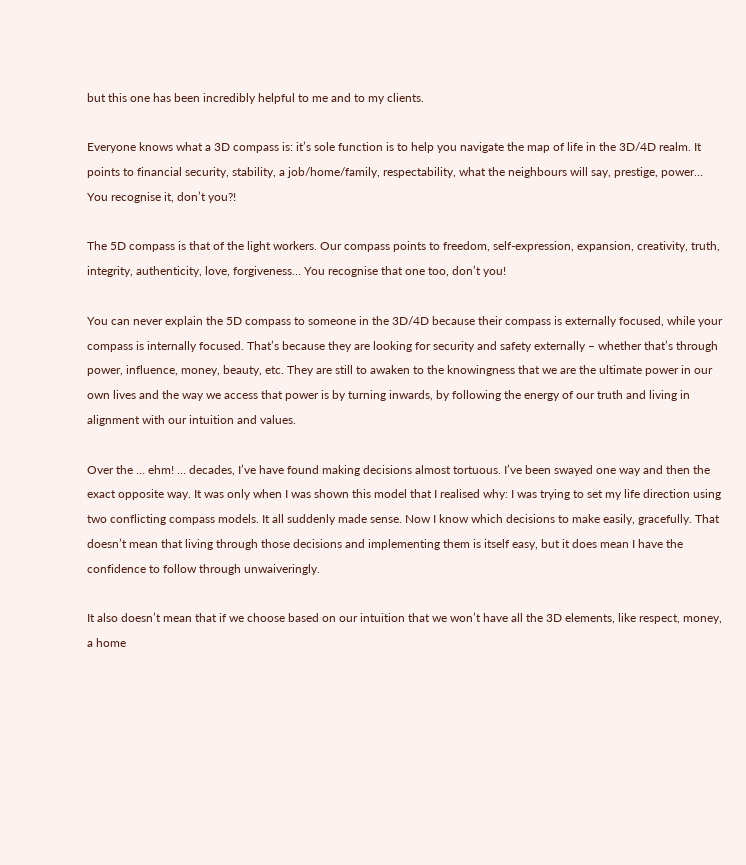but this one has been incredibly helpful to me and to my clients.

Everyone knows what a 3D compass is: it’s sole function is to help you navigate the map of life in the 3D/4D realm. It points to financial security, stability, a job/home/family, respectability, what the neighbours will say, prestige, power… You recognise it, don’t you?!

The 5D compass is that of the light workers. Our compass points to freedom, self-expression, expansion, creativity, truth, integrity, authenticity, love, forgiveness… You recognise that one too, don’t you!

You can never explain the 5D compass to someone in the 3D/4D because their compass is externally focused, while your compass is internally focused. That’s because they are looking for security and safety externally – whether that’s through power, influence, money, beauty, etc. They are still to awaken to the knowingness that we are the ultimate power in our own lives and the way we access that power is by turning inwards, by following the energy of our truth and living in alignment with our intuition and values.

Over the … ehm! … decades, I’ve have found making decisions almost tortuous. I’ve been swayed one way and then the exact opposite way. It was only when I was shown this model that I realised why: I was trying to set my life direction using two conflicting compass models. It all suddenly made sense. Now I know which decisions to make easily, gracefully. That doesn’t mean that living through those decisions and implementing them is itself easy, but it does mean I have the confidence to follow through unwaiveringly.

It also doesn’t mean that if we choose based on our intuition that we won’t have all the 3D elements, like respect, money, a home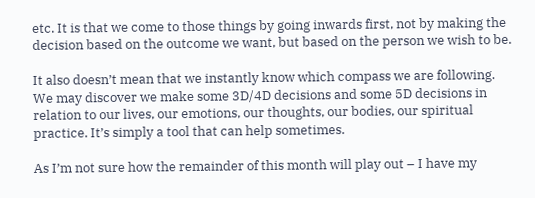etc. It is that we come to those things by going inwards first, not by making the decision based on the outcome we want, but based on the person we wish to be.

It also doesn’t mean that we instantly know which compass we are following. We may discover we make some 3D/4D decisions and some 5D decisions in relation to our lives, our emotions, our thoughts, our bodies, our spiritual practice. It’s simply a tool that can help sometimes.

As I’m not sure how the remainder of this month will play out – I have my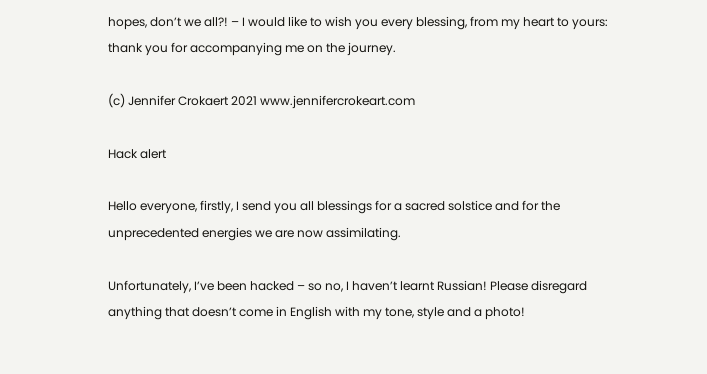hopes, don’t we all?! – I would like to wish you every blessing, from my heart to yours: thank you for accompanying me on the journey.

(c) Jennifer Crokaert 2021 www.jennifercrokeart.com

Hack alert

Hello everyone, firstly, I send you all blessings for a sacred solstice and for the unprecedented energies we are now assimilating.

Unfortunately, I’ve been hacked – so no, I haven’t learnt Russian! Please disregard anything that doesn’t come in English with my tone, style and a photo!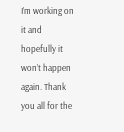I’m working on it and hopefully it won’t happen again. Thank you all for the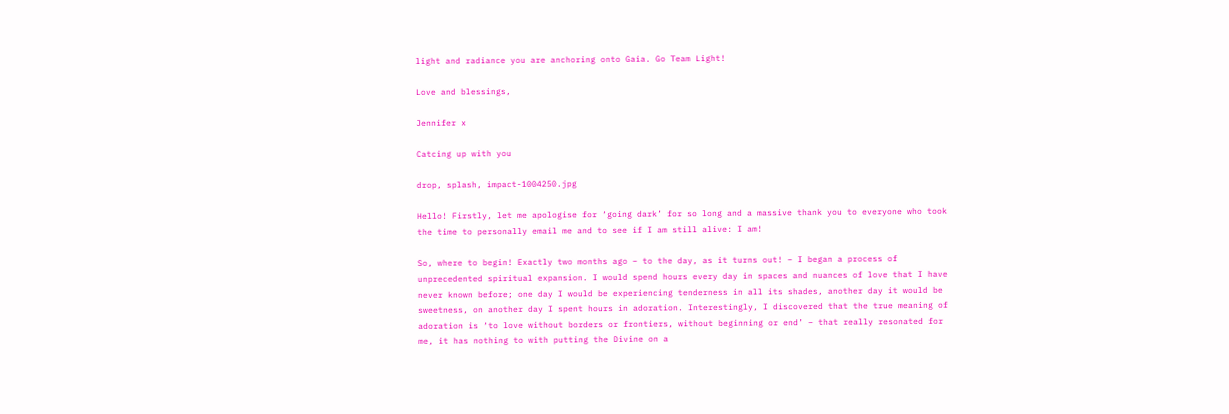light and radiance you are anchoring onto Gaia. Go Team Light!

Love and blessings,

Jennifer x

Catcing up with you

drop, splash, impact-1004250.jpg

Hello! Firstly, let me apologise for ‘going dark’ for so long and a massive thank you to everyone who took the time to personally email me and to see if I am still alive: I am!

So, where to begin! Exactly two months ago – to the day, as it turns out! – I began a process of unprecedented spiritual expansion. I would spend hours every day in spaces and nuances of love that I have never known before; one day I would be experiencing tenderness in all its shades, another day it would be sweetness, on another day I spent hours in adoration. Interestingly, I discovered that the true meaning of adoration is ‘to love without borders or frontiers, without beginning or end’ – that really resonated for me, it has nothing to with putting the Divine on a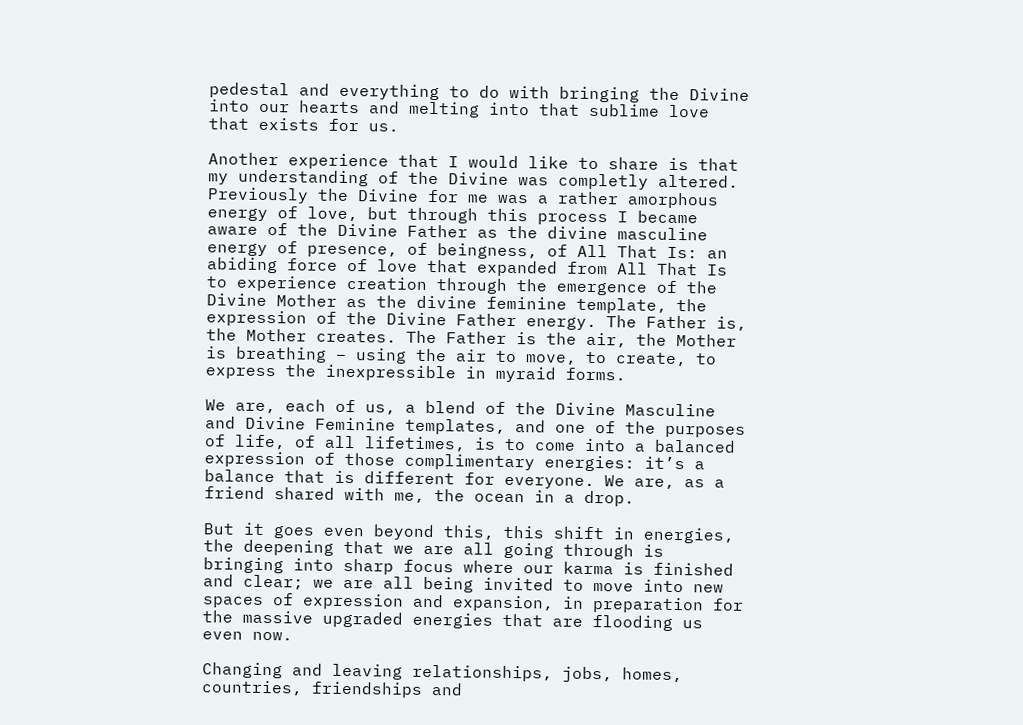pedestal and everything to do with bringing the Divine into our hearts and melting into that sublime love that exists for us.

Another experience that I would like to share is that my understanding of the Divine was completly altered. Previously the Divine for me was a rather amorphous energy of love, but through this process I became aware of the Divine Father as the divine masculine energy of presence, of beingness, of All That Is: an abiding force of love that expanded from All That Is to experience creation through the emergence of the Divine Mother as the divine feminine template, the expression of the Divine Father energy. The Father is, the Mother creates. The Father is the air, the Mother is breathing – using the air to move, to create, to express the inexpressible in myraid forms.

We are, each of us, a blend of the Divine Masculine and Divine Feminine templates, and one of the purposes of life, of all lifetimes, is to come into a balanced expression of those complimentary energies: it’s a balance that is different for everyone. We are, as a friend shared with me, the ocean in a drop.

But it goes even beyond this, this shift in energies, the deepening that we are all going through is bringing into sharp focus where our karma is finished and clear; we are all being invited to move into new spaces of expression and expansion, in preparation for the massive upgraded energies that are flooding us even now.

Changing and leaving relationships, jobs, homes, countries, friendships and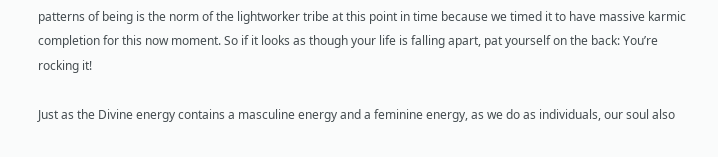patterns of being is the norm of the lightworker tribe at this point in time because we timed it to have massive karmic completion for this now moment. So if it looks as though your life is falling apart, pat yourself on the back: You’re rocking it!

Just as the Divine energy contains a masculine energy and a feminine energy, as we do as individuals, our soul also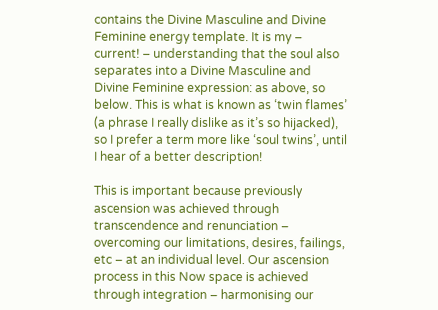contains the Divine Masculine and Divine Feminine energy template. It is my – current! – understanding that the soul also separates into a Divine Masculine and Divine Feminine expression: as above, so below. This is what is known as ‘twin flames’ (a phrase I really dislike as it’s so hijacked), so I prefer a term more like ‘soul twins’, until I hear of a better description!

This is important because previously ascension was achieved through transcendence and renunciation – overcoming our limitations, desires, failings, etc – at an individual level. Our ascension process in this Now space is achieved through integration – harmonising our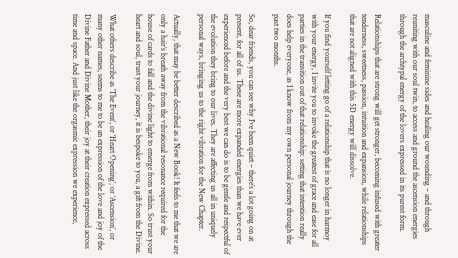masculine and feminine sides and healing our wounding – and through reuniting with our soul twin, to access and ground the ascension energies through the archtypal energy of the lovers expressed in its purest form.

Relationships that are strong will get stronger, becoming infused with greater tenderness, sweetness, passion, intuition and expansion, while relationships that are not aligned with this 5D energy will dissolve.

If you find yourself letting go of a relationship that is no longer in harmoy with your energy, I invite you to invoke the greatest of grace and ease for all parties in the transition out of that relationship: setting that intention really does help everyone, as I know from my own personal journey through the past two months.

So, dear friends, you can see why I’ve been quiet – there’s a lot going on at present, for all of us. These are more expanded energies than we have ever experienced before and the very best we can do is to be gentle and respectful of the evolution they bring to our lives. They are affecting us all in uniquely personal ways, bringing us to the right vibration for the New Chapter.

Actually, that may be better described as a New Book! It feels to me that we are only a hair’s breath away from the vibrational resonance required for the house of cards to fall and the divine light to emerge from within. So trust your heart and soul, trust your journey, it is bespoke to you, a gift from the Divine.

What others describe as ‘The Event’, or ‘Heart Opening’, or ‘Ascension’, or many other names, seems to me to be an expression of the love and joy of the Divine Father and Divine Mother, their joy at their creation expressed across time and space. And just like the orgasmic expression we experience,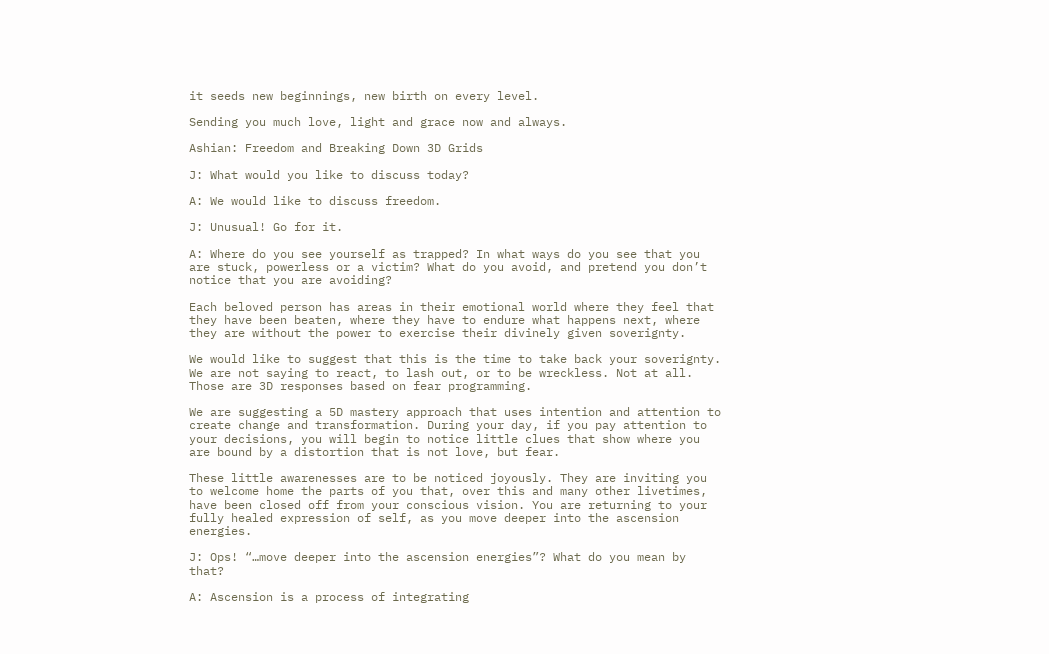it seeds new beginnings, new birth on every level.

Sending you much love, light and grace now and always.

Ashian: Freedom and Breaking Down 3D Grids

J: What would you like to discuss today?

A: We would like to discuss freedom.

J: Unusual! Go for it.

A: Where do you see yourself as trapped? In what ways do you see that you are stuck, powerless or a victim? What do you avoid, and pretend you don’t notice that you are avoiding?

Each beloved person has areas in their emotional world where they feel that they have been beaten, where they have to endure what happens next, where they are without the power to exercise their divinely given soverignty.

We would like to suggest that this is the time to take back your soverignty. We are not saying to react, to lash out, or to be wreckless. Not at all. Those are 3D responses based on fear programming.

We are suggesting a 5D mastery approach that uses intention and attention to create change and transformation. During your day, if you pay attention to your decisions, you will begin to notice little clues that show where you are bound by a distortion that is not love, but fear.

These little awarenesses are to be noticed joyously. They are inviting you to welcome home the parts of you that, over this and many other livetimes, have been closed off from your conscious vision. You are returning to your fully healed expression of self, as you move deeper into the ascension energies.

J: Ops! “…move deeper into the ascension energies”? What do you mean by that?

A: Ascension is a process of integrating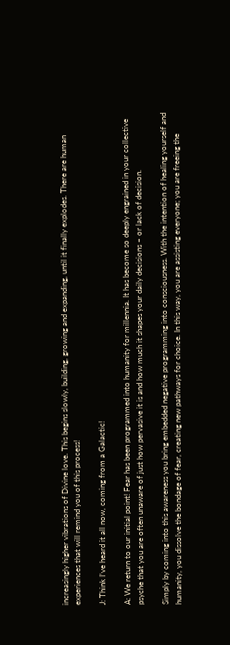increasingly higher vibrations of Divine love. This begins slowly, building, growing and expanding, until it finally explodes. There are human experiences that will remind you of this process!

J: Think I’ve heard it all now, coming from a Galactic!

A: We return to our initial point! Fear has been programmed into humanity for millennia. It has become so deeply engrained in your collective psyche that you are often unaware of just how pervasive it is and how much it shapes your daily decisions – or lack of decision.

Simply by coming into this awareness you bring embedded negative programming into consciousness. With the intention of healing yourself and humanity, you dissolve the bondage of fear, creating new pathways for choice. In this way, you are assisting everyone; you are freeing the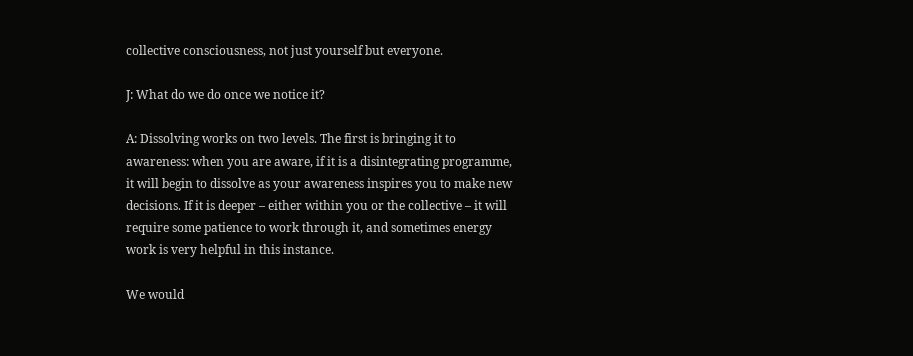collective consciousness, not just yourself but everyone.

J: What do we do once we notice it?

A: Dissolving works on two levels. The first is bringing it to awareness: when you are aware, if it is a disintegrating programme, it will begin to dissolve as your awareness inspires you to make new decisions. If it is deeper – either within you or the collective – it will require some patience to work through it, and sometimes energy work is very helpful in this instance.

We would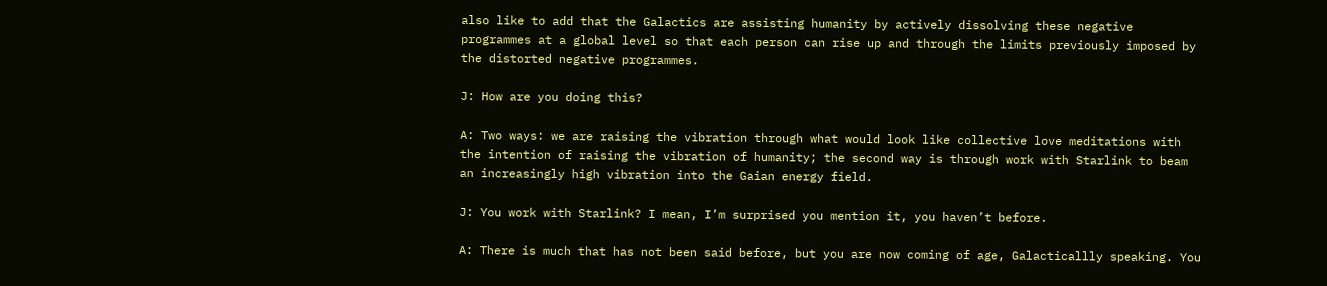also like to add that the Galactics are assisting humanity by actively dissolving these negative programmes at a global level so that each person can rise up and through the limits previously imposed by the distorted negative programmes.

J: How are you doing this?

A: Two ways: we are raising the vibration through what would look like collective love meditations with the intention of raising the vibration of humanity; the second way is through work with Starlink to beam an increasingly high vibration into the Gaian energy field.

J: You work with Starlink? I mean, I’m surprised you mention it, you haven’t before.

A: There is much that has not been said before, but you are now coming of age, Galacticallly speaking. You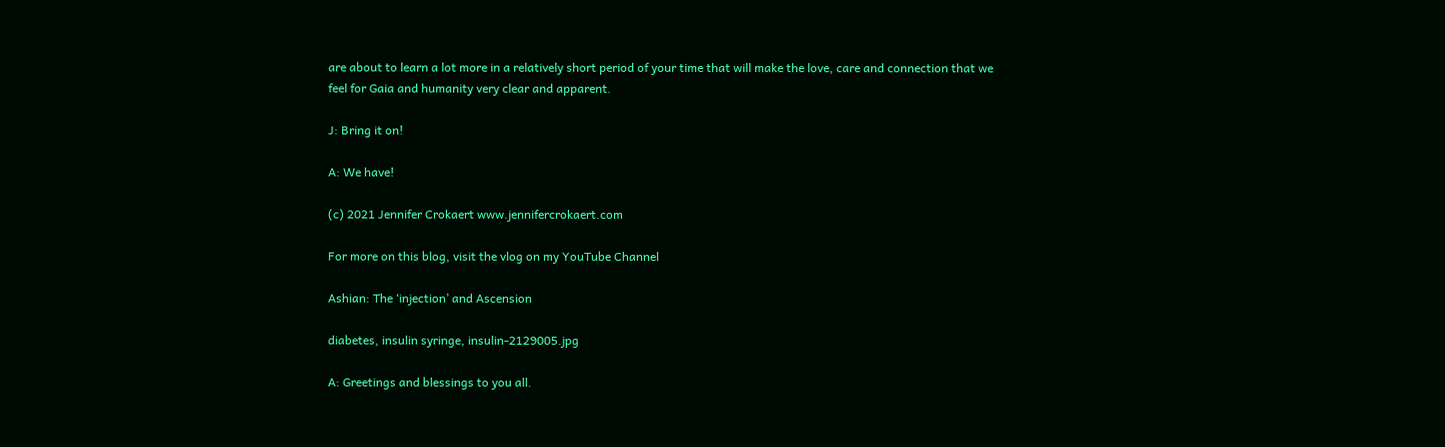are about to learn a lot more in a relatively short period of your time that will make the love, care and connection that we feel for Gaia and humanity very clear and apparent.

J: Bring it on!

A: We have!

(c) 2021 Jennifer Crokaert www.jennifercrokaert.com

For more on this blog, visit the vlog on my YouTube Channel

Ashian: The ‘injection’ and Ascension

diabetes, insulin syringe, insulin-2129005.jpg

A: Greetings and blessings to you all.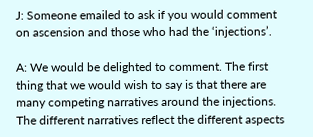J: Someone emailed to ask if you would comment on ascension and those who had the ‘injections’.

A: We would be delighted to comment. The first thing that we would wish to say is that there are many competing narratives around the injections. The different narratives reflect the different aspects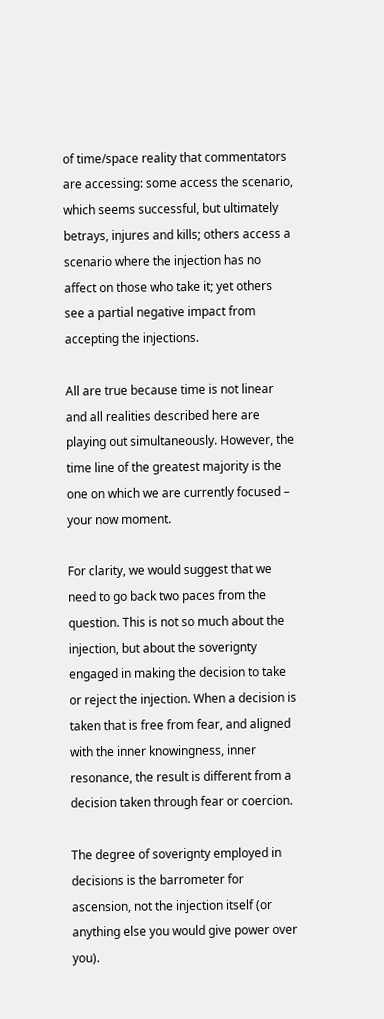of time/space reality that commentators are accessing: some access the scenario, which seems successful, but ultimately betrays, injures and kills; others access a scenario where the injection has no affect on those who take it; yet others see a partial negative impact from accepting the injections.

All are true because time is not linear and all realities described here are playing out simultaneously. However, the time line of the greatest majority is the one on which we are currently focused – your now moment.

For clarity, we would suggest that we need to go back two paces from the question. This is not so much about the injection, but about the soverignty engaged in making the decision to take or reject the injection. When a decision is taken that is free from fear, and aligned with the inner knowingness, inner resonance, the result is different from a decision taken through fear or coercion.

The degree of soverignty employed in decisions is the barrometer for ascension, not the injection itself (or anything else you would give power over you).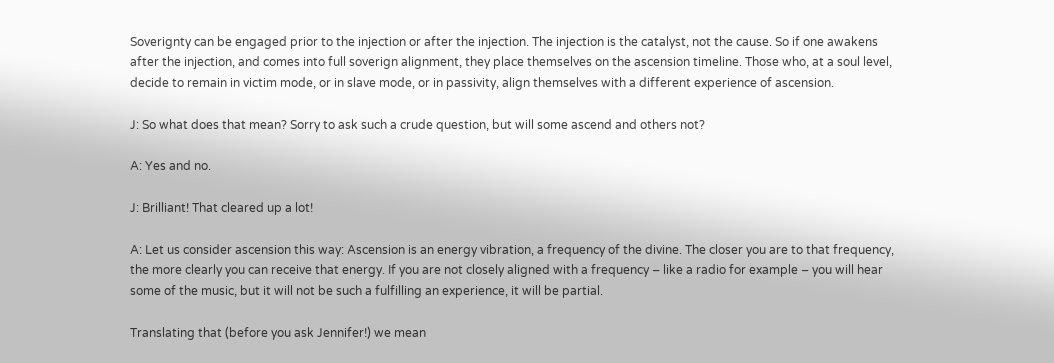Soverignty can be engaged prior to the injection or after the injection. The injection is the catalyst, not the cause. So if one awakens after the injection, and comes into full soverign alignment, they place themselves on the ascension timeline. Those who, at a soul level, decide to remain in victim mode, or in slave mode, or in passivity, align themselves with a different experience of ascension.

J: So what does that mean? Sorry to ask such a crude question, but will some ascend and others not?

A: Yes and no.

J: Brilliant! That cleared up a lot!

A: Let us consider ascension this way: Ascension is an energy vibration, a frequency of the divine. The closer you are to that frequency, the more clearly you can receive that energy. If you are not closely aligned with a frequency – like a radio for example – you will hear some of the music, but it will not be such a fulfilling an experience, it will be partial.

Translating that (before you ask Jennifer!) we mean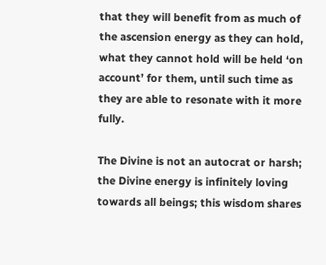that they will benefit from as much of the ascension energy as they can hold, what they cannot hold will be held ‘on account’ for them, until such time as they are able to resonate with it more fully.

The Divine is not an autocrat or harsh; the Divine energy is infinitely loving towards all beings; this wisdom shares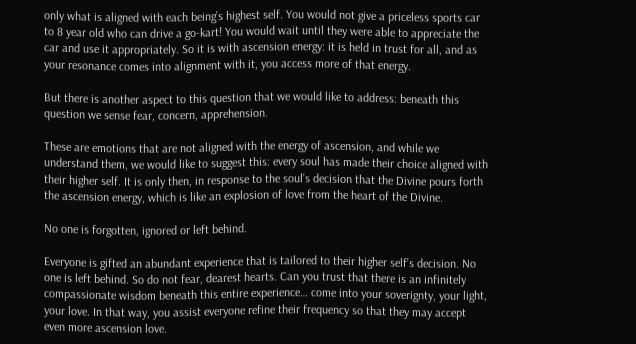only what is aligned with each being’s highest self. You would not give a priceless sports car to 8 year old who can drive a go-kart! You would wait until they were able to appreciate the car and use it appropriately. So it is with ascension energy: it is held in trust for all, and as your resonance comes into alignment with it, you access more of that energy.

But there is another aspect to this question that we would like to address: beneath this question we sense fear, concern, apprehension.

These are emotions that are not aligned with the energy of ascension, and while we understand them, we would like to suggest this: every soul has made their choice aligned with their higher self. It is only then, in response to the soul’s decision that the Divine pours forth the ascension energy, which is like an explosion of love from the heart of the Divine.

No one is forgotten, ignored or left behind.

Everyone is gifted an abundant experience that is tailored to their higher self’s decision. No one is left behind. So do not fear, dearest hearts. Can you trust that there is an infinitely compassionate wisdom beneath this entire experience… come into your soverignty, your light, your love. In that way, you assist everyone refine their frequency so that they may accept even more ascension love.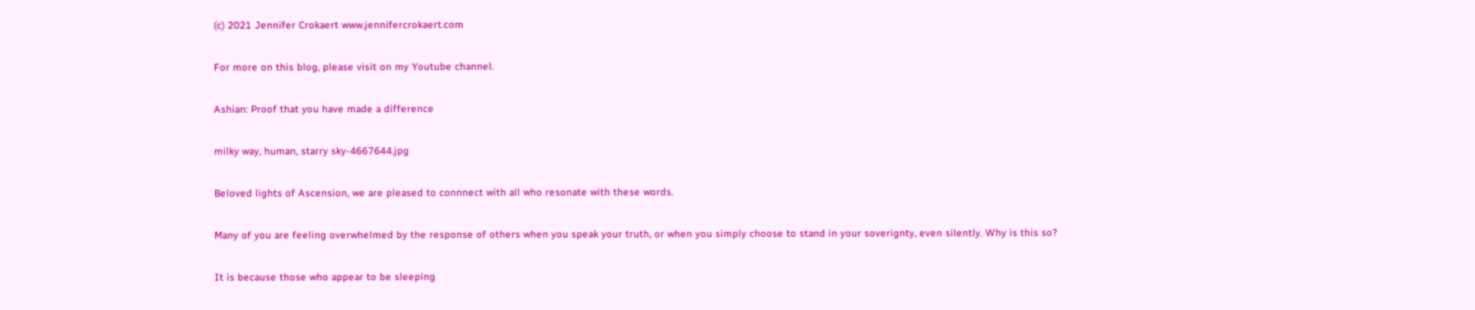(c) 2021 Jennifer Crokaert www.jennifercrokaert.com

For more on this blog, please visit on my Youtube channel.

Ashian: Proof that you have made a difference

milky way, human, starry sky-4667644.jpg

Beloved lights of Ascension, we are pleased to connnect with all who resonate with these words.

Many of you are feeling overwhelmed by the response of others when you speak your truth, or when you simply choose to stand in your soverignty, even silently. Why is this so?

It is because those who appear to be sleeping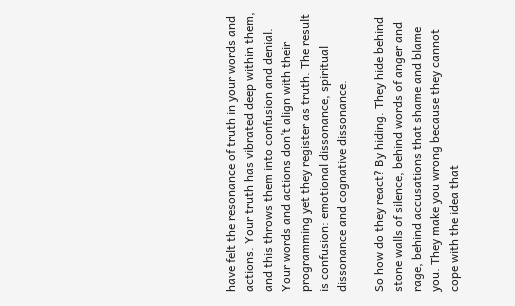have felt the resonance of truth in your words and actions. Your truth has vibrated deep within them, and this throws them into confusion and denial. Your words and actions don’t align with their programming yet they register as truth. The result is confusion: emotional dissonance, spiritual dissonance and cognative dissonance.

So how do they react? By hiding. They hide behind stone walls of silence, behind words of anger and rage, behind accusations that shame and blame you. They make you wrong because they cannot cope with the idea that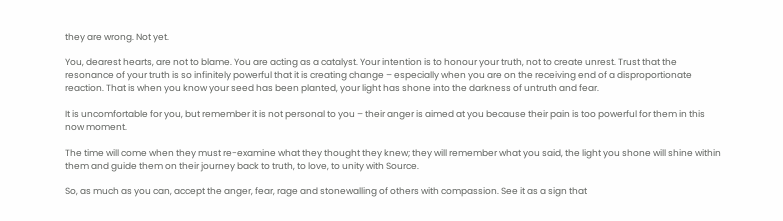they are wrong. Not yet.

You, dearest hearts, are not to blame. You are acting as a catalyst. Your intention is to honour your truth, not to create unrest. Trust that the resonance of your truth is so infinitely powerful that it is creating change – especially when you are on the receiving end of a disproportionate reaction. That is when you know your seed has been planted, your light has shone into the darkness of untruth and fear.

It is uncomfortable for you, but remember it is not personal to you – their anger is aimed at you because their pain is too powerful for them in this now moment.

The time will come when they must re-examine what they thought they knew; they will remember what you said, the light you shone will shine within them and guide them on their journey back to truth, to love, to unity with Source.

So, as much as you can, accept the anger, fear, rage and stonewalling of others with compassion. See it as a sign that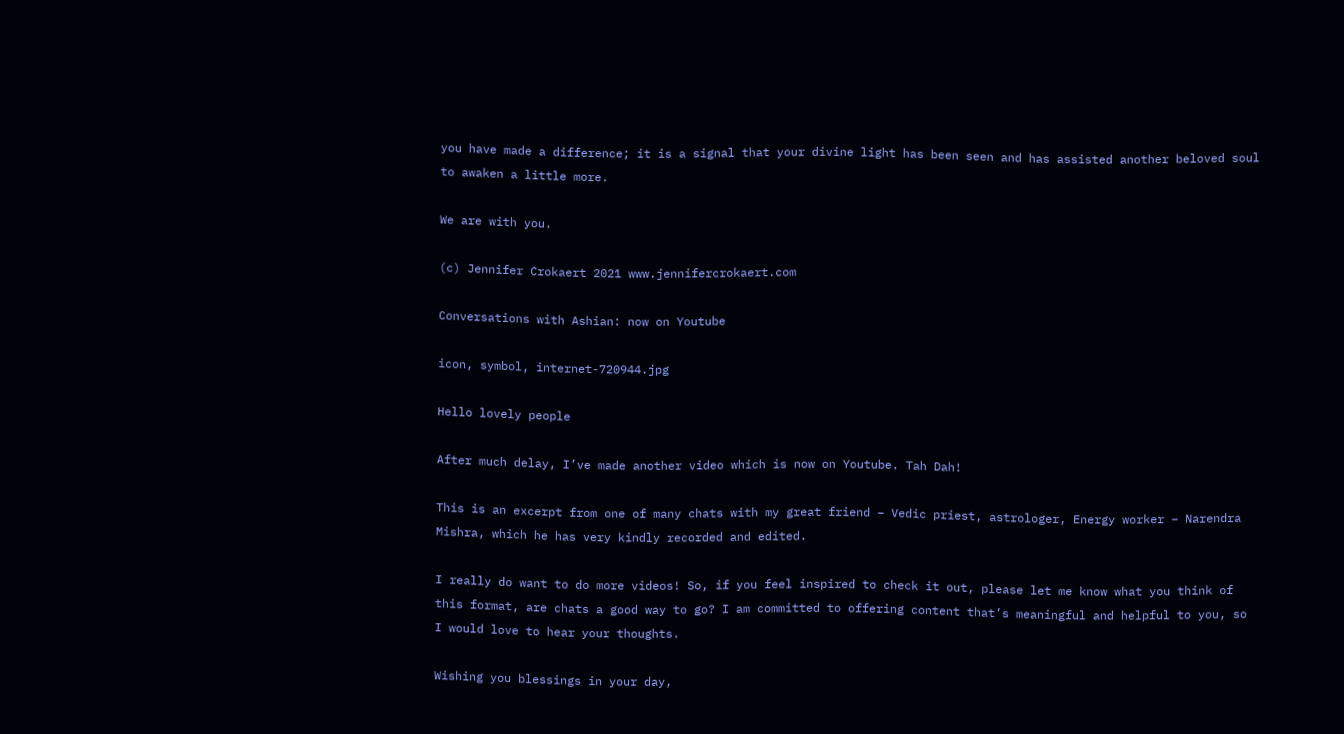you have made a difference; it is a signal that your divine light has been seen and has assisted another beloved soul to awaken a little more.

We are with you.

(c) Jennifer Crokaert 2021 www.jennifercrokaert.com

Conversations with Ashian: now on Youtube

icon, symbol, internet-720944.jpg

Hello lovely people

After much delay, I’ve made another video which is now on Youtube. Tah Dah!

This is an excerpt from one of many chats with my great friend – Vedic priest, astrologer, Energy worker – Narendra Mishra, which he has very kindly recorded and edited.

I really do want to do more videos! So, if you feel inspired to check it out, please let me know what you think of this format, are chats a good way to go? I am committed to offering content that’s meaningful and helpful to you, so I would love to hear your thoughts.

Wishing you blessings in your day,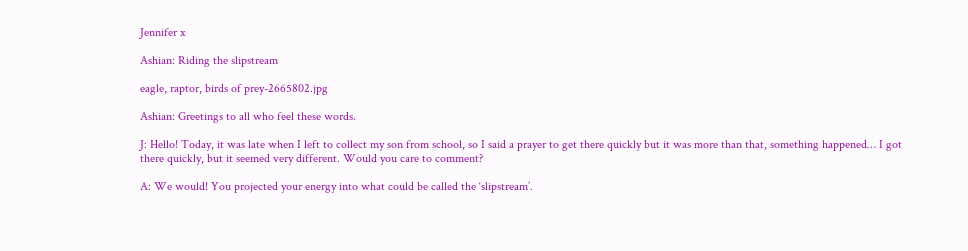Jennifer x

Ashian: Riding the slipstream

eagle, raptor, birds of prey-2665802.jpg

Ashian: Greetings to all who feel these words.

J: Hello! Today, it was late when I left to collect my son from school, so I said a prayer to get there quickly but it was more than that, something happened… I got there quickly, but it seemed very different. Would you care to comment?

A: We would! You projected your energy into what could be called the ‘slipstream’.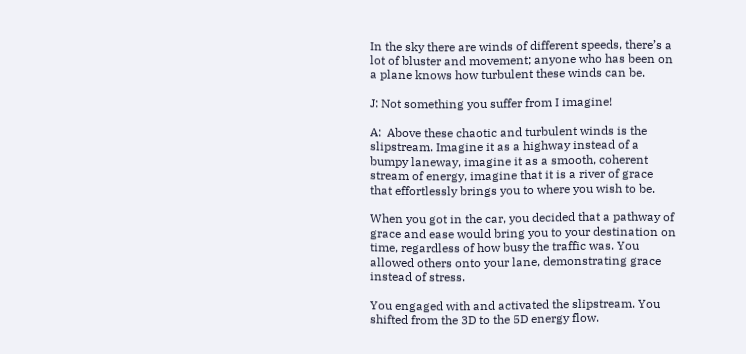In the sky there are winds of different speeds, there’s a lot of bluster and movement; anyone who has been on a plane knows how turbulent these winds can be.

J: Not something you suffer from I imagine!

A:  Above these chaotic and turbulent winds is the slipstream. Imagine it as a highway instead of a bumpy laneway, imagine it as a smooth, coherent stream of energy, imagine that it is a river of grace that effortlessly brings you to where you wish to be.

When you got in the car, you decided that a pathway of grace and ease would bring you to your destination on time, regardless of how busy the traffic was. You allowed others onto your lane, demonstrating grace instead of stress.

You engaged with and activated the slipstream. You shifted from the 3D to the 5D energy flow.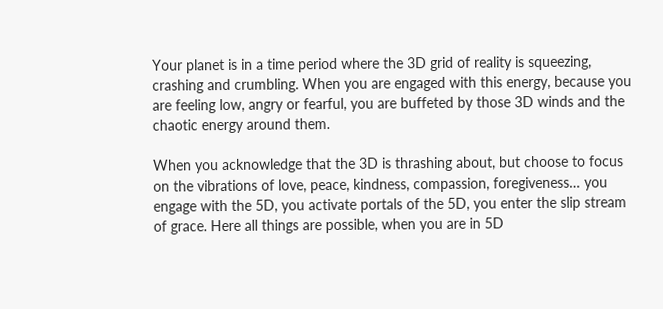Your planet is in a time period where the 3D grid of reality is squeezing, crashing and crumbling. When you are engaged with this energy, because you are feeling low, angry or fearful, you are buffeted by those 3D winds and the chaotic energy around them.

When you acknowledge that the 3D is thrashing about, but choose to focus on the vibrations of love, peace, kindness, compassion, foregiveness… you engage with the 5D, you activate portals of the 5D, you enter the slip stream of grace. Here all things are possible, when you are in 5D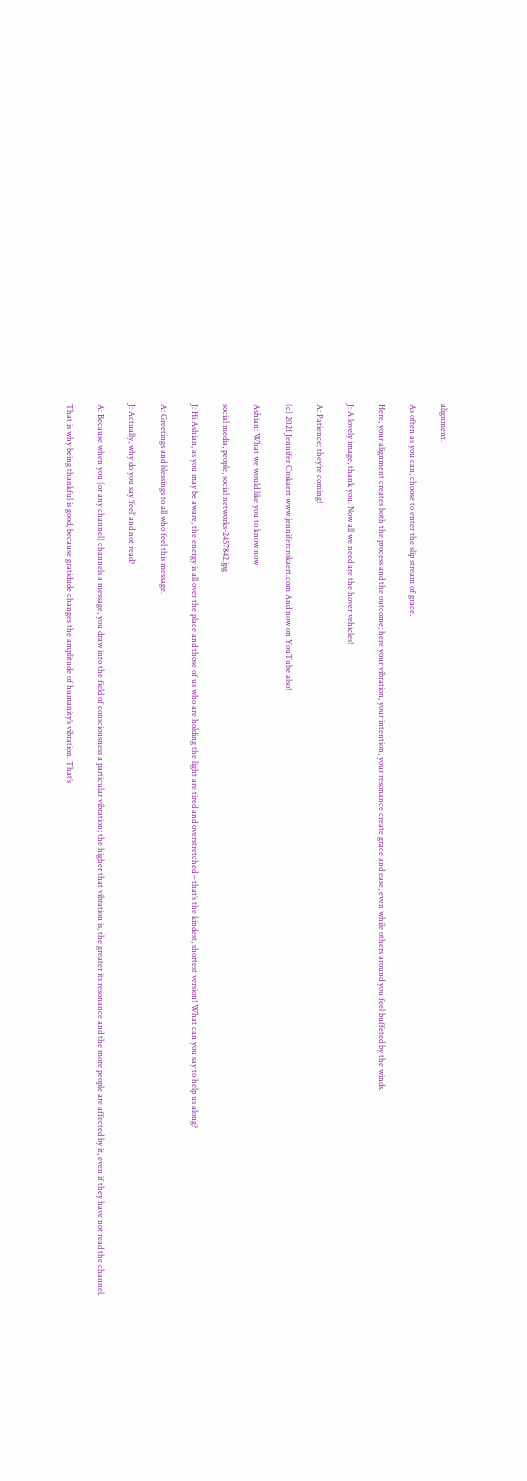alignment.

As often as you can, choose to enter the slip stream of grace.

Here, your alignment creates both the process and the outcome; here your vibration, your intention, your resonance create grace and ease, even while others around you feel buffeted by the winds.

J: A lovely image, thank you. Now all we need are the hover vehicles!

A: Patience: they’re coming!

(c) 2021 Jennifer Crokaert www.jennifercrokaert.com And now on YouTube also!

Ashian: What we would like you to know now

social media, people, social networks-2457842.jpg

J: Hi Ashian, as you may be aware, the energy is all over the place and those of us who are holding the light are tired and overstretched – that’s the kindest, shortest version! What can you say to help us along?

A: Greetings and blessings to all who feel this message.

J: Actually, why do you say ‘feel’ and not read?

A: Because when you (or any channel) channels a message, you draw into the field of consciousness a particular vibration; the higher that vibration is, the greater its resonance and the more people are affected by it, even if they have not read the channel.

That is why being thankful is good, because gratidude changes the amplitude of humanity’s vibration. That’s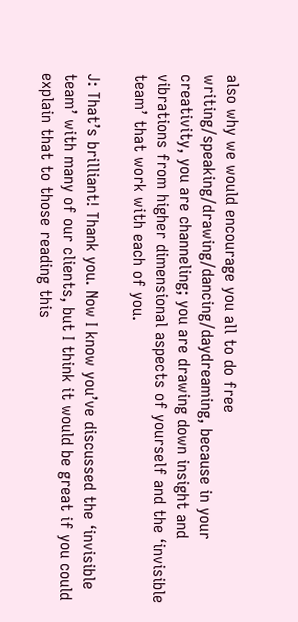also why we would encourage you all to do free writing/speaking/drawing/dancing/daydreaming, because in your creativity, you are channeling; you are drawing down insight and vibrations from higher dimensional aspects of yourself and the ‘invisible team’ that work with each of you.

J: That’s brilliant! Thank you. Now I know you’ve discussed the ‘invisible team’ with many of our clients, but I think it would be great if you could explain that to those reading this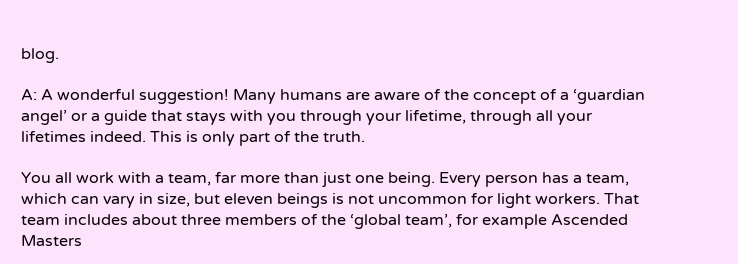blog.

A: A wonderful suggestion! Many humans are aware of the concept of a ‘guardian angel’ or a guide that stays with you through your lifetime, through all your lifetimes indeed. This is only part of the truth.

You all work with a team, far more than just one being. Every person has a team, which can vary in size, but eleven beings is not uncommon for light workers. That team includes about three members of the ‘global team’, for example Ascended Masters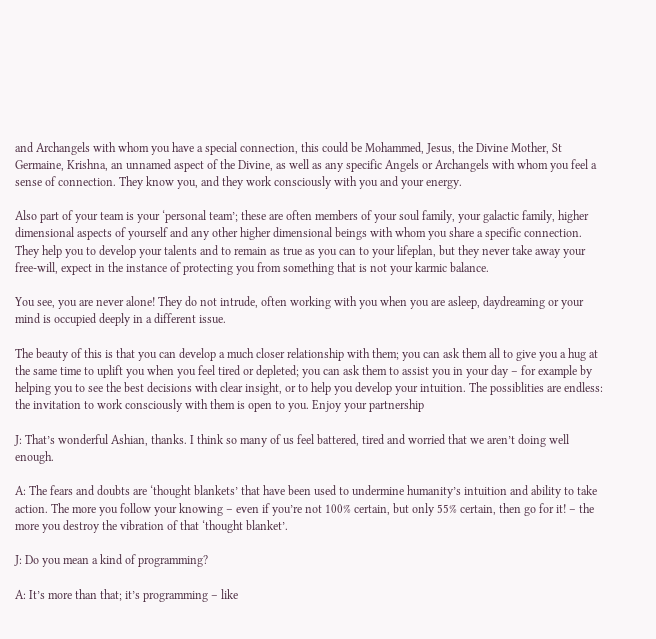and Archangels with whom you have a special connection, this could be Mohammed, Jesus, the Divine Mother, St Germaine, Krishna, an unnamed aspect of the Divine, as well as any specific Angels or Archangels with whom you feel a sense of connection. They know you, and they work consciously with you and your energy.

Also part of your team is your ‘personal team’; these are often members of your soul family, your galactic family, higher dimensional aspects of yourself and any other higher dimensional beings with whom you share a specific connection. They help you to develop your talents and to remain as true as you can to your lifeplan, but they never take away your free-will, expect in the instance of protecting you from something that is not your karmic balance.

You see, you are never alone! They do not intrude, often working with you when you are asleep, daydreaming or your mind is occupied deeply in a different issue.

The beauty of this is that you can develop a much closer relationship with them; you can ask them all to give you a hug at the same time to uplift you when you feel tired or depleted; you can ask them to assist you in your day – for example by helping you to see the best decisions with clear insight, or to help you develop your intuition. The possiblities are endless: the invitation to work consciously with them is open to you. Enjoy your partnership

J: That’s wonderful Ashian, thanks. I think so many of us feel battered, tired and worried that we aren’t doing well enough.

A: The fears and doubts are ‘thought blankets’ that have been used to undermine humanity’s intuition and ability to take action. The more you follow your knowing – even if you’re not 100% certain, but only 55% certain, then go for it! – the more you destroy the vibration of that ‘thought blanket’.

J: Do you mean a kind of programming?

A: It’s more than that; it’s programming – like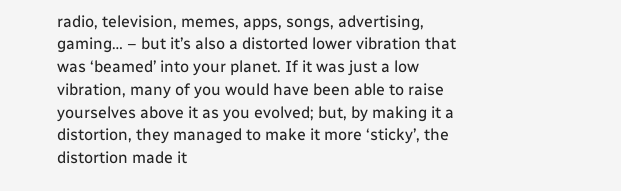radio, television, memes, apps, songs, advertising, gaming… – but it’s also a distorted lower vibration that was ‘beamed’ into your planet. If it was just a low vibration, many of you would have been able to raise yourselves above it as you evolved; but, by making it a distortion, they managed to make it more ‘sticky’, the distortion made it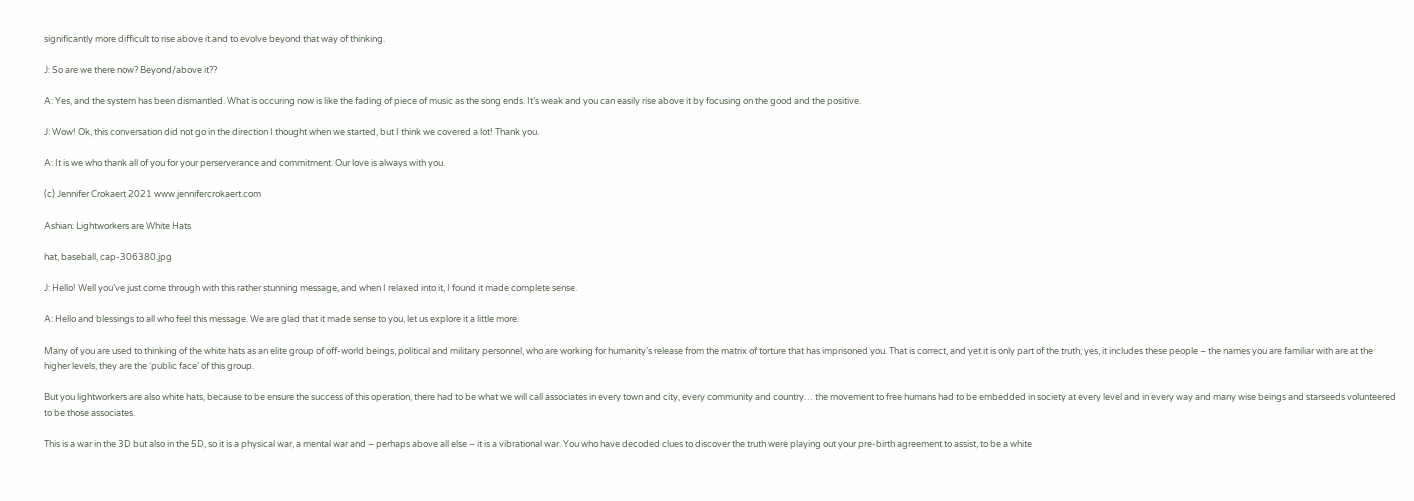significantly more difficult to rise above it and to evolve beyond that way of thinking.

J: So are we there now? Beyond/above it??

A: Yes, and the system has been dismantled. What is occuring now is like the fading of piece of music as the song ends. It’s weak and you can easily rise above it by focusing on the good and the positive.

J: Wow! Ok, this conversation did not go in the direction I thought when we started, but I think we covered a lot! Thank you.

A: It is we who thank all of you for your perserverance and commitment. Our love is always with you.

(c) Jennifer Crokaert 2021 www.jennifercrokaert.com

Ashian: Lightworkers are White Hats

hat, baseball, cap-306380.jpg

J: Hello! Well you’ve just come through with this rather stunning message, and when I relaxed into it, I found it made complete sense.

A: Hello and blessings to all who feel this message. We are glad that it made sense to you, let us explore it a little more.

Many of you are used to thinking of the white hats as an elite group of off-world beings, political and military personnel, who are working for humanity’s release from the matrix of torture that has imprisoned you. That is correct, and yet it is only part of the truth; yes, it includes these people – the names you are familiar with are at the higher levels, they are the ‘public face’ of this group.

But you lightworkers are also white hats, because to be ensure the success of this operation, there had to be what we will call associates in every town and city, every community and country… the movement to free humans had to be embedded in society at every level and in every way and many wise beings and starseeds volunteered to be those associates.

This is a war in the 3D but also in the 5D, so it is a physical war, a mental war and – perhaps above all else – it is a vibrational war. You who have decoded clues to discover the truth were playing out your pre-birth agreement to assist, to be a white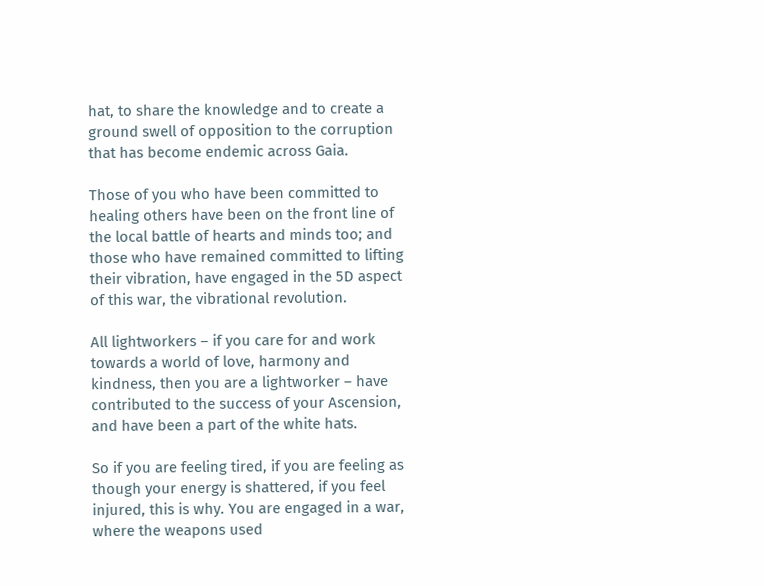hat, to share the knowledge and to create a ground swell of opposition to the corruption that has become endemic across Gaia.

Those of you who have been committed to healing others have been on the front line of the local battle of hearts and minds too; and those who have remained committed to lifting their vibration, have engaged in the 5D aspect of this war, the vibrational revolution.

All lightworkers – if you care for and work towards a world of love, harmony and kindness, then you are a lightworker – have contributed to the success of your Ascension, and have been a part of the white hats.

So if you are feeling tired, if you are feeling as though your energy is shattered, if you feel injured, this is why. You are engaged in a war, where the weapons used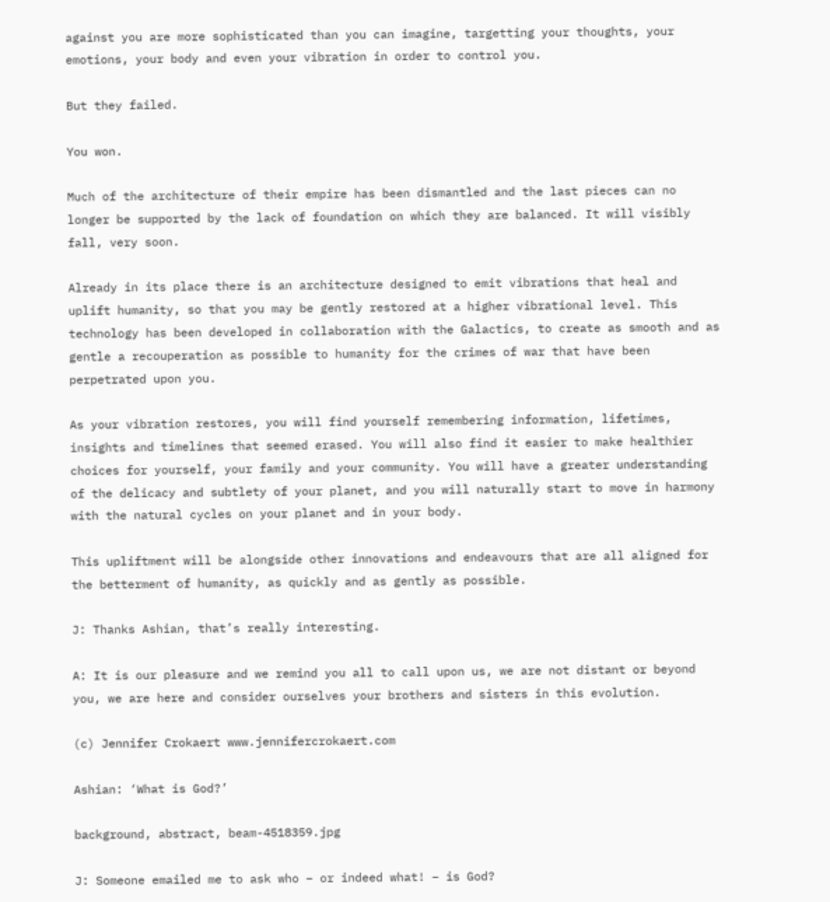against you are more sophisticated than you can imagine, targetting your thoughts, your emotions, your body and even your vibration in order to control you.

But they failed.

You won.

Much of the architecture of their empire has been dismantled and the last pieces can no longer be supported by the lack of foundation on which they are balanced. It will visibly fall, very soon.

Already in its place there is an architecture designed to emit vibrations that heal and uplift humanity, so that you may be gently restored at a higher vibrational level. This technology has been developed in collaboration with the Galactics, to create as smooth and as gentle a recouperation as possible to humanity for the crimes of war that have been perpetrated upon you.

As your vibration restores, you will find yourself remembering information, lifetimes, insights and timelines that seemed erased. You will also find it easier to make healthier choices for yourself, your family and your community. You will have a greater understanding of the delicacy and subtlety of your planet, and you will naturally start to move in harmony with the natural cycles on your planet and in your body.

This upliftment will be alongside other innovations and endeavours that are all aligned for the betterment of humanity, as quickly and as gently as possible.

J: Thanks Ashian, that’s really interesting.

A: It is our pleasure and we remind you all to call upon us, we are not distant or beyond you, we are here and consider ourselves your brothers and sisters in this evolution.

(c) Jennifer Crokaert www.jennifercrokaert.com

Ashian: ‘What is God?’

background, abstract, beam-4518359.jpg

J: Someone emailed me to ask who – or indeed what! – is God?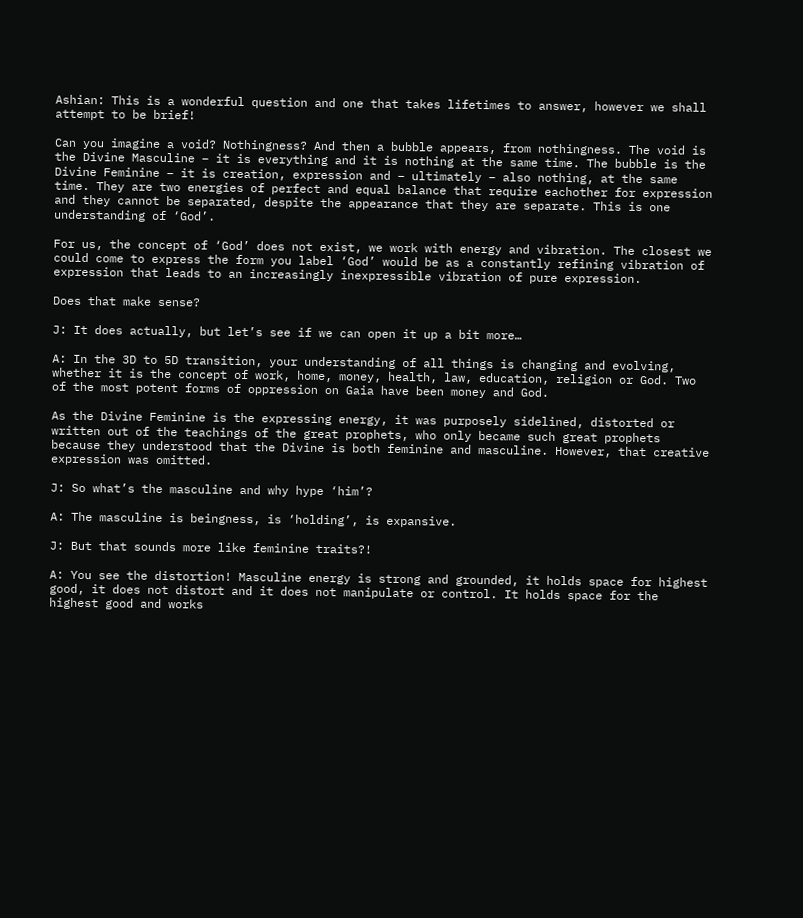Ashian: This is a wonderful question and one that takes lifetimes to answer, however we shall attempt to be brief!

Can you imagine a void? Nothingness? And then a bubble appears, from nothingness. The void is the Divine Masculine – it is everything and it is nothing at the same time. The bubble is the Divine Feminine – it is creation, expression and – ultimately – also nothing, at the same time. They are two energies of perfect and equal balance that require eachother for expression and they cannot be separated, despite the appearance that they are separate. This is one understanding of ‘God’.

For us, the concept of ‘God’ does not exist, we work with energy and vibration. The closest we could come to express the form you label ‘God’ would be as a constantly refining vibration of expression that leads to an increasingly inexpressible vibration of pure expression.

Does that make sense?

J: It does actually, but let’s see if we can open it up a bit more…

A: In the 3D to 5D transition, your understanding of all things is changing and evolving, whether it is the concept of work, home, money, health, law, education, religion or God. Two of the most potent forms of oppression on Gaia have been money and God.

As the Divine Feminine is the expressing energy, it was purposely sidelined, distorted or written out of the teachings of the great prophets, who only became such great prophets because they understood that the Divine is both feminine and masculine. However, that creative expression was omitted.

J: So what’s the masculine and why hype ‘him’?

A: The masculine is beingness, is ‘holding’, is expansive.

J: But that sounds more like feminine traits?!

A: You see the distortion! Masculine energy is strong and grounded, it holds space for highest good, it does not distort and it does not manipulate or control. It holds space for the highest good and works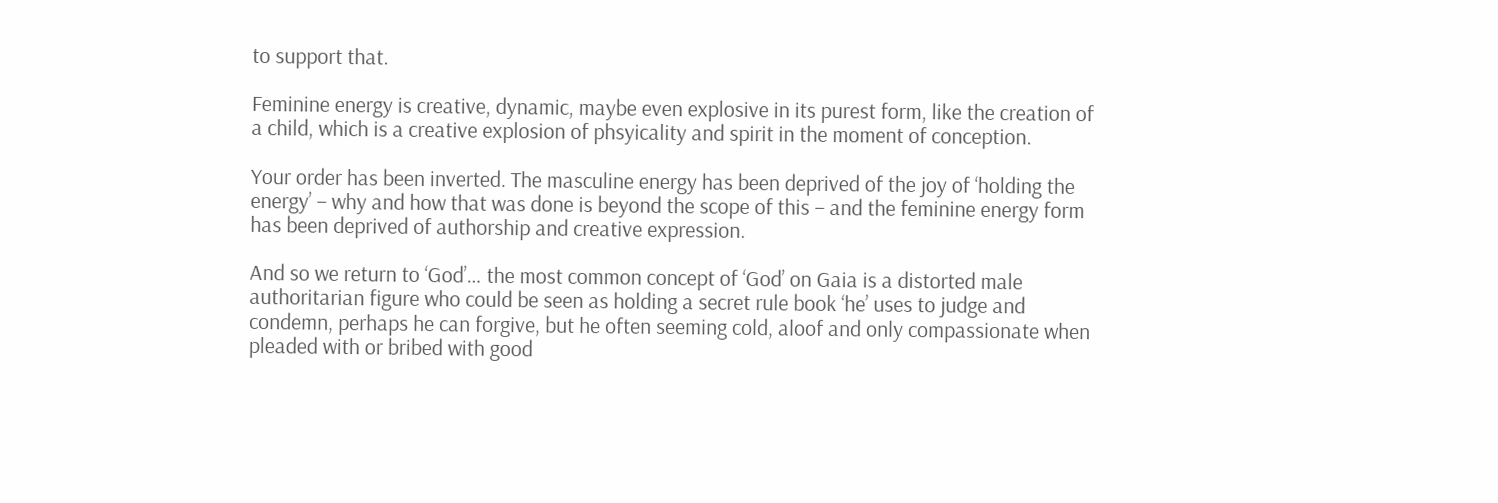to support that.

Feminine energy is creative, dynamic, maybe even explosive in its purest form, like the creation of a child, which is a creative explosion of phsyicality and spirit in the moment of conception.

Your order has been inverted. The masculine energy has been deprived of the joy of ‘holding the energy’ – why and how that was done is beyond the scope of this – and the feminine energy form has been deprived of authorship and creative expression.

And so we return to ‘God’… the most common concept of ‘God’ on Gaia is a distorted male authoritarian figure who could be seen as holding a secret rule book ‘he’ uses to judge and condemn, perhaps he can forgive, but he often seeming cold, aloof and only compassionate when pleaded with or bribed with good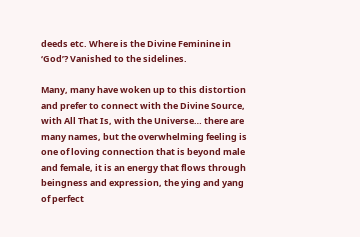deeds etc. Where is the Divine Feminine in ‘God’? Vanished to the sidelines.

Many, many have woken up to this distortion and prefer to connect with the Divine Source, with All That Is, with the Universe… there are many names, but the overwhelming feeling is one of loving connection that is beyond male and female, it is an energy that flows through beingness and expression, the ying and yang of perfect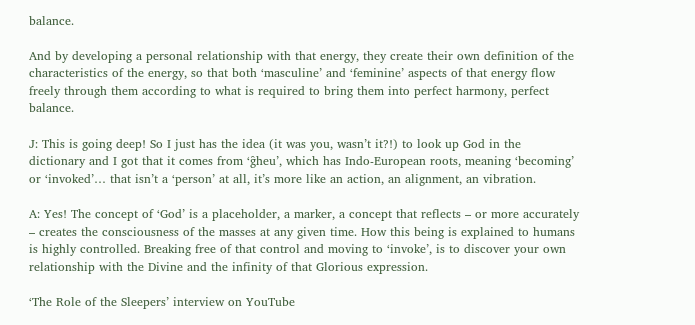balance.

And by developing a personal relationship with that energy, they create their own definition of the characteristics of the energy, so that both ‘masculine’ and ‘feminine’ aspects of that energy flow freely through them according to what is required to bring them into perfect harmony, perfect balance.

J: This is going deep! So I just has the idea (it was you, wasn’t it?!) to look up God in the dictionary and I got that it comes from ‘g̑heu’, which has Indo-European roots, meaning ‘becoming’ or ‘invoked’… that isn’t a ‘person’ at all, it’s more like an action, an alignment, an vibration.

A: Yes! The concept of ‘God’ is a placeholder, a marker, a concept that reflects – or more accurately – creates the consciousness of the masses at any given time. How this being is explained to humans is highly controlled. Breaking free of that control and moving to ‘invoke’, is to discover your own relationship with the Divine and the infinity of that Glorious expression.

‘The Role of the Sleepers’ interview on YouTube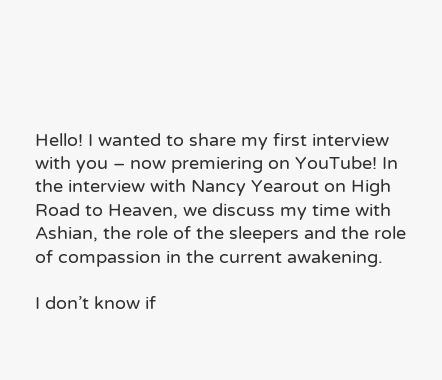Hello! I wanted to share my first interview with you – now premiering on YouTube! In the interview with Nancy Yearout on High Road to Heaven, we discuss my time with Ashian, the role of the sleepers and the role of compassion in the current awakening.

I don’t know if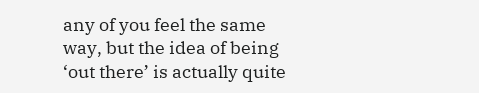any of you feel the same way, but the idea of being ‘out there’ is actually quite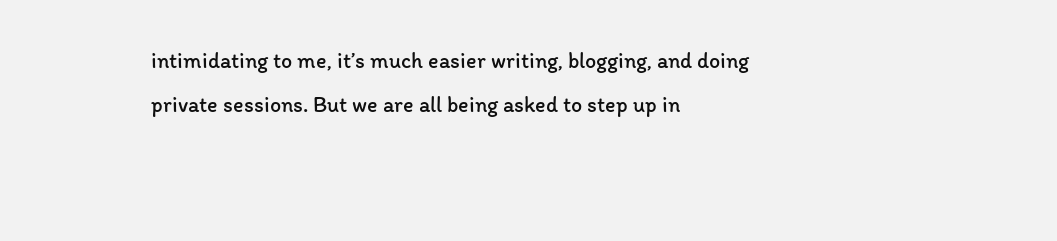intimidating to me, it’s much easier writing, blogging, and doing private sessions. But we are all being asked to step up in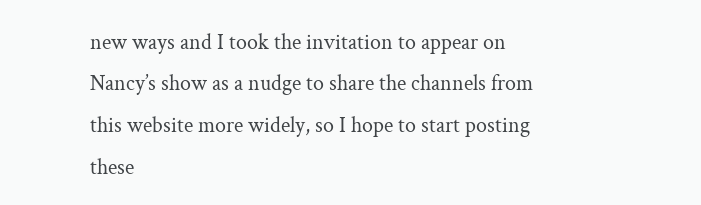new ways and I took the invitation to appear on Nancy’s show as a nudge to share the channels from this website more widely, so I hope to start posting these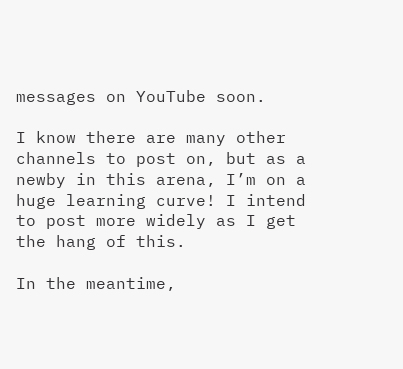messages on YouTube soon.

I know there are many other channels to post on, but as a newby in this arena, I’m on a huge learning curve! I intend to post more widely as I get the hang of this.

In the meantime,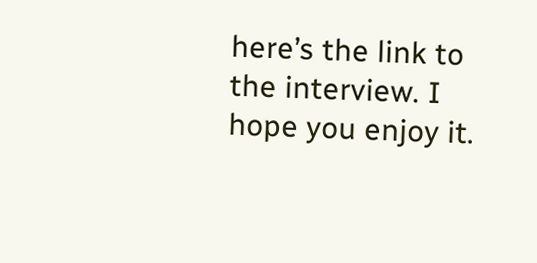here’s the link to the interview. I hope you enjoy it.